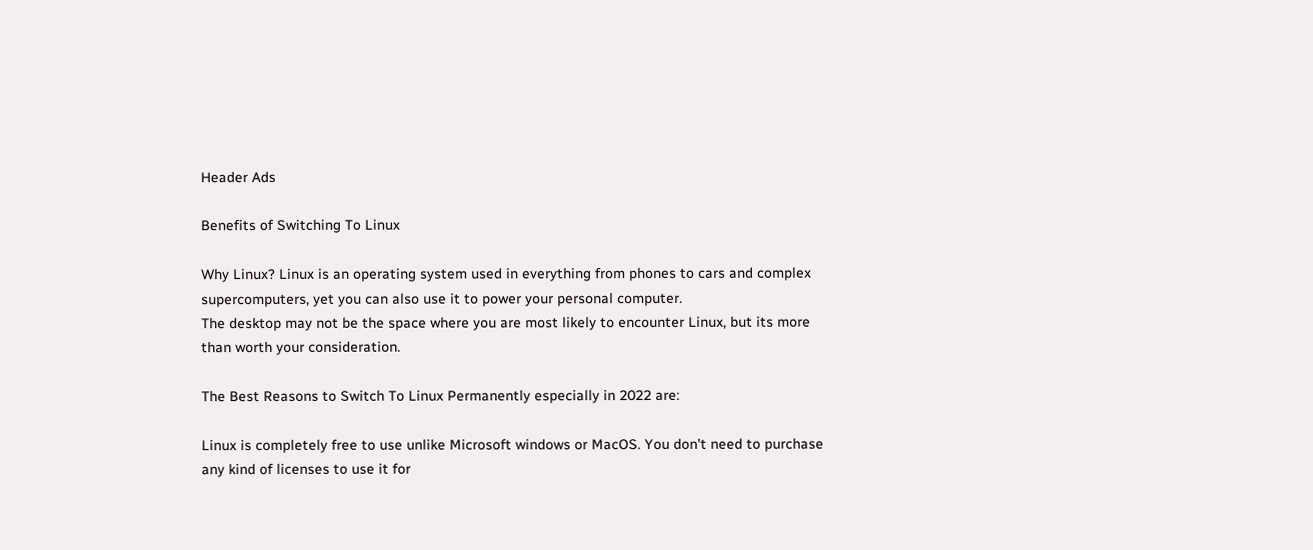Header Ads

Benefits of Switching To Linux

Why Linux? Linux is an operating system used in everything from phones to cars and complex supercomputers, yet you can also use it to power your personal computer.
The desktop may not be the space where you are most likely to encounter Linux, but its more than worth your consideration.

The Best Reasons to Switch To Linux Permanently especially in 2022 are:

Linux is completely free to use unlike Microsoft windows or MacOS. You don't need to purchase any kind of licenses to use it for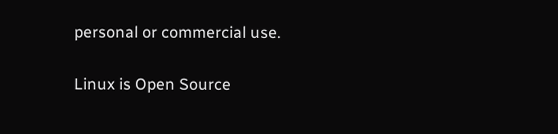personal or commercial use.

Linux is Open Source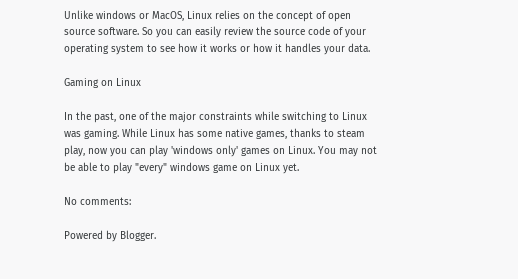Unlike windows or MacOS, Linux relies on the concept of open source software. So you can easily review the source code of your operating system to see how it works or how it handles your data.

Gaming on Linux

In the past, one of the major constraints while switching to Linux was gaming. While Linux has some native games, thanks to steam play, now you can play 'windows only' games on Linux. You may not be able to play "every" windows game on Linux yet.

No comments:

Powered by Blogger.